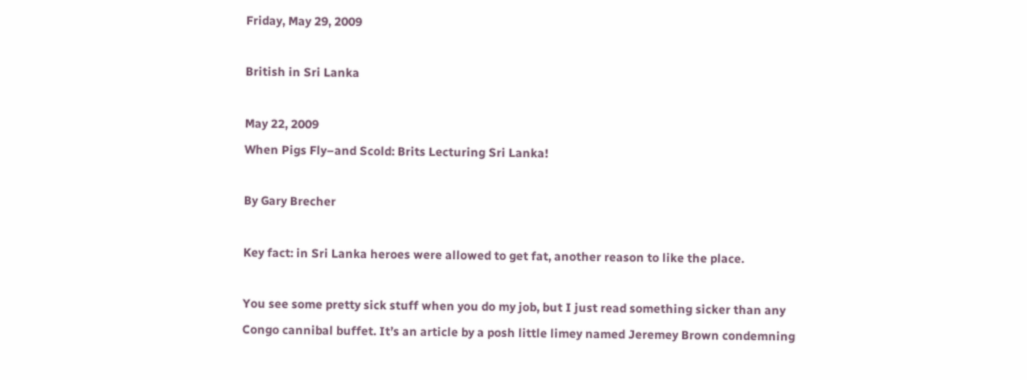Friday, May 29, 2009

British in Sri Lanka

May 22, 2009
When Pigs Fly–and Scold: Brits Lecturing Sri Lanka!

By Gary Brecher

Key fact: in Sri Lanka heroes were allowed to get fat, another reason to like the place.

You see some pretty sick stuff when you do my job, but I just read something sicker than any Congo cannibal buffet. It’s an article by a posh little limey named Jeremey Brown condemning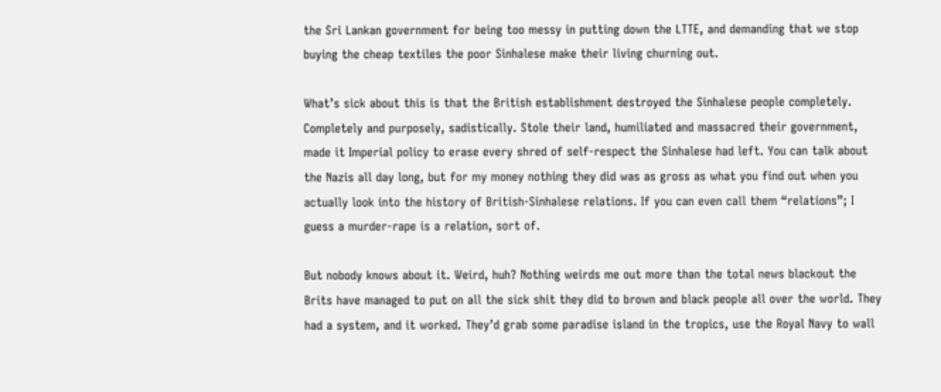the Sri Lankan government for being too messy in putting down the LTTE, and demanding that we stop buying the cheap textiles the poor Sinhalese make their living churning out.

What’s sick about this is that the British establishment destroyed the Sinhalese people completely. Completely and purposely, sadistically. Stole their land, humiliated and massacred their government, made it Imperial policy to erase every shred of self-respect the Sinhalese had left. You can talk about the Nazis all day long, but for my money nothing they did was as gross as what you find out when you actually look into the history of British-Sinhalese relations. If you can even call them “relations”; I guess a murder-rape is a relation, sort of.

But nobody knows about it. Weird, huh? Nothing weirds me out more than the total news blackout the Brits have managed to put on all the sick shit they did to brown and black people all over the world. They had a system, and it worked. They’d grab some paradise island in the tropics, use the Royal Navy to wall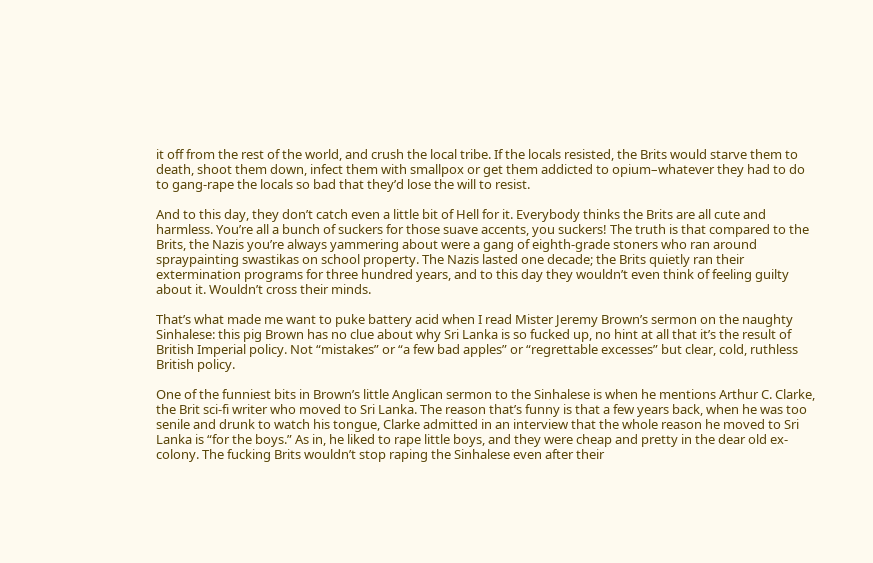it off from the rest of the world, and crush the local tribe. If the locals resisted, the Brits would starve them to death, shoot them down, infect them with smallpox or get them addicted to opium–whatever they had to do to gang-rape the locals so bad that they’d lose the will to resist.

And to this day, they don’t catch even a little bit of Hell for it. Everybody thinks the Brits are all cute and harmless. You’re all a bunch of suckers for those suave accents, you suckers! The truth is that compared to the Brits, the Nazis you’re always yammering about were a gang of eighth-grade stoners who ran around spraypainting swastikas on school property. The Nazis lasted one decade; the Brits quietly ran their extermination programs for three hundred years, and to this day they wouldn’t even think of feeling guilty about it. Wouldn’t cross their minds.

That’s what made me want to puke battery acid when I read Mister Jeremy Brown’s sermon on the naughty Sinhalese: this pig Brown has no clue about why Sri Lanka is so fucked up, no hint at all that it’s the result of British Imperial policy. Not “mistakes” or “a few bad apples” or “regrettable excesses” but clear, cold, ruthless British policy.

One of the funniest bits in Brown’s little Anglican sermon to the Sinhalese is when he mentions Arthur C. Clarke, the Brit sci-fi writer who moved to Sri Lanka. The reason that’s funny is that a few years back, when he was too senile and drunk to watch his tongue, Clarke admitted in an interview that the whole reason he moved to Sri Lanka is “for the boys.” As in, he liked to rape little boys, and they were cheap and pretty in the dear old ex-colony. The fucking Brits wouldn’t stop raping the Sinhalese even after their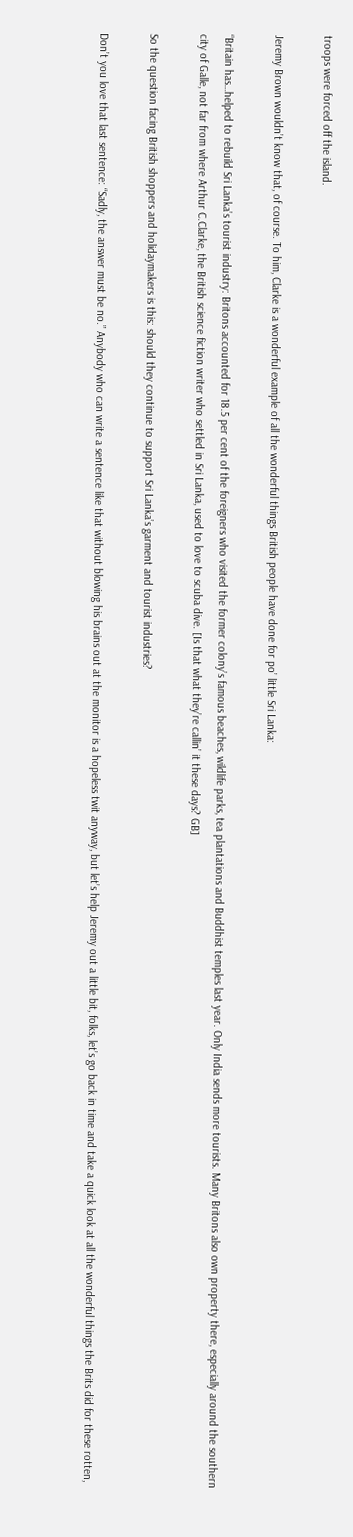troops were forced off the island.

Jeremy Brown wouldn’t know that, of course. To him, Clarke is a wonderful example of all the wonderful things British people have done for po’ little Sri Lanka:

“Britain has…helped to rebuild Sri Lanka’s tourist industry: Britons accounted for 18.5 per cent of the foreigners who visited the former colony’s famous beaches, wildlife parks, tea plantations and Buddhist temples last year. Only India sends more tourists. Many Britons also own property there, especially around the southern city of Galle, not far from where Arthur C.Clarke, the British science fiction writer who settled in Sri Lanka, used to love to scuba dive. [Is that what they’re callin’ it these days? GB]

So the question facing British shoppers and holidaymakers is this: should they continue to support Sri Lanka’s garment and tourist industries?

Don’t you love that last sentence: “Sadly, the answer must be no.” Anybody who can write a sentence like that without blowing his brains out at the monitor is a hopeless twit anyway, but let’s help Jeremy out a little bit, folks, let’s go back in time and take a quick look at all the wonderful things the Brits did for these rotten,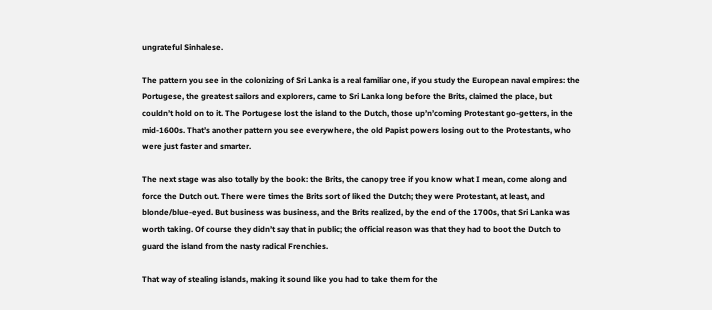ungrateful Sinhalese.

The pattern you see in the colonizing of Sri Lanka is a real familiar one, if you study the European naval empires: the Portugese, the greatest sailors and explorers, came to Sri Lanka long before the Brits, claimed the place, but couldn’t hold on to it. The Portugese lost the island to the Dutch, those up’n’coming Protestant go-getters, in the mid-1600s. That’s another pattern you see everywhere, the old Papist powers losing out to the Protestants, who were just faster and smarter.

The next stage was also totally by the book: the Brits, the canopy tree if you know what I mean, come along and force the Dutch out. There were times the Brits sort of liked the Dutch; they were Protestant, at least, and blonde/blue-eyed. But business was business, and the Brits realized, by the end of the 1700s, that Sri Lanka was worth taking. Of course they didn’t say that in public; the official reason was that they had to boot the Dutch to guard the island from the nasty radical Frenchies.

That way of stealing islands, making it sound like you had to take them for the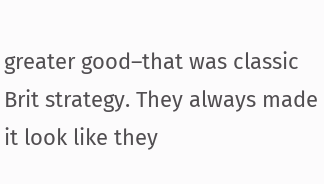greater good–that was classic Brit strategy. They always made it look like they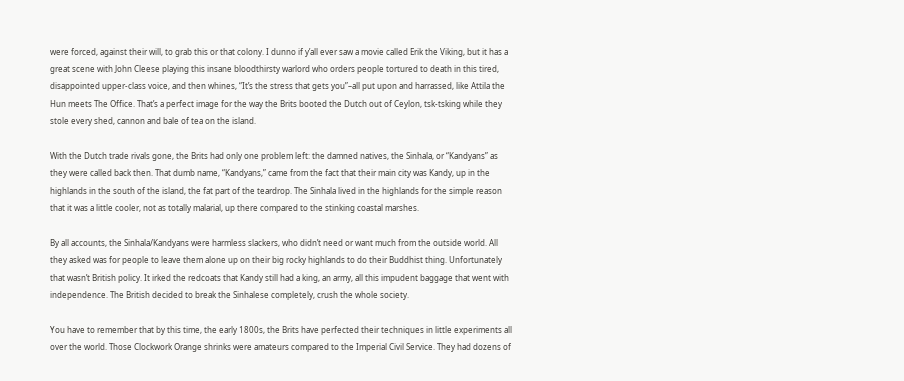were forced, against their will, to grab this or that colony. I dunno if y’all ever saw a movie called Erik the Viking, but it has a great scene with John Cleese playing this insane bloodthirsty warlord who orders people tortured to death in this tired, disappointed upper-class voice, and then whines, “It’s the stress that gets you”–all put upon and harrassed, like Attila the Hun meets The Office. That’s a perfect image for the way the Brits booted the Dutch out of Ceylon, tsk-tsking while they stole every shed, cannon and bale of tea on the island.

With the Dutch trade rivals gone, the Brits had only one problem left: the damned natives, the Sinhala, or “Kandyans” as they were called back then. That dumb name, “Kandyans,” came from the fact that their main city was Kandy, up in the highlands in the south of the island, the fat part of the teardrop. The Sinhala lived in the highlands for the simple reason that it was a little cooler, not as totally malarial, up there compared to the stinking coastal marshes.

By all accounts, the Sinhala/Kandyans were harmless slackers, who didn’t need or want much from the outside world. All they asked was for people to leave them alone up on their big rocky highlands to do their Buddhist thing. Unfortunately that wasn’t British policy. It irked the redcoats that Kandy still had a king, an army, all this impudent baggage that went with independence. The British decided to break the Sinhalese completely, crush the whole society.

You have to remember that by this time, the early 1800s, the Brits have perfected their techniques in little experiments all over the world. Those Clockwork Orange shrinks were amateurs compared to the Imperial Civil Service. They had dozens of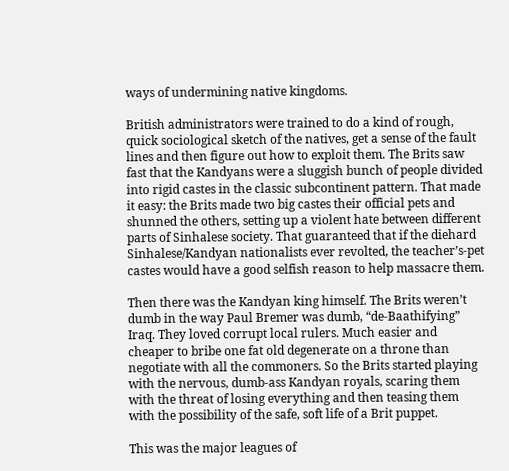ways of undermining native kingdoms.

British administrators were trained to do a kind of rough, quick sociological sketch of the natives, get a sense of the fault lines and then figure out how to exploit them. The Brits saw fast that the Kandyans were a sluggish bunch of people divided into rigid castes in the classic subcontinent pattern. That made it easy: the Brits made two big castes their official pets and shunned the others, setting up a violent hate between different parts of Sinhalese society. That guaranteed that if the diehard Sinhalese/Kandyan nationalists ever revolted, the teacher’s-pet castes would have a good selfish reason to help massacre them.

Then there was the Kandyan king himself. The Brits weren’t dumb in the way Paul Bremer was dumb, “de-Baathifying” Iraq. They loved corrupt local rulers. Much easier and cheaper to bribe one fat old degenerate on a throne than negotiate with all the commoners. So the Brits started playing with the nervous, dumb-ass Kandyan royals, scaring them with the threat of losing everything and then teasing them with the possibility of the safe, soft life of a Brit puppet.

This was the major leagues of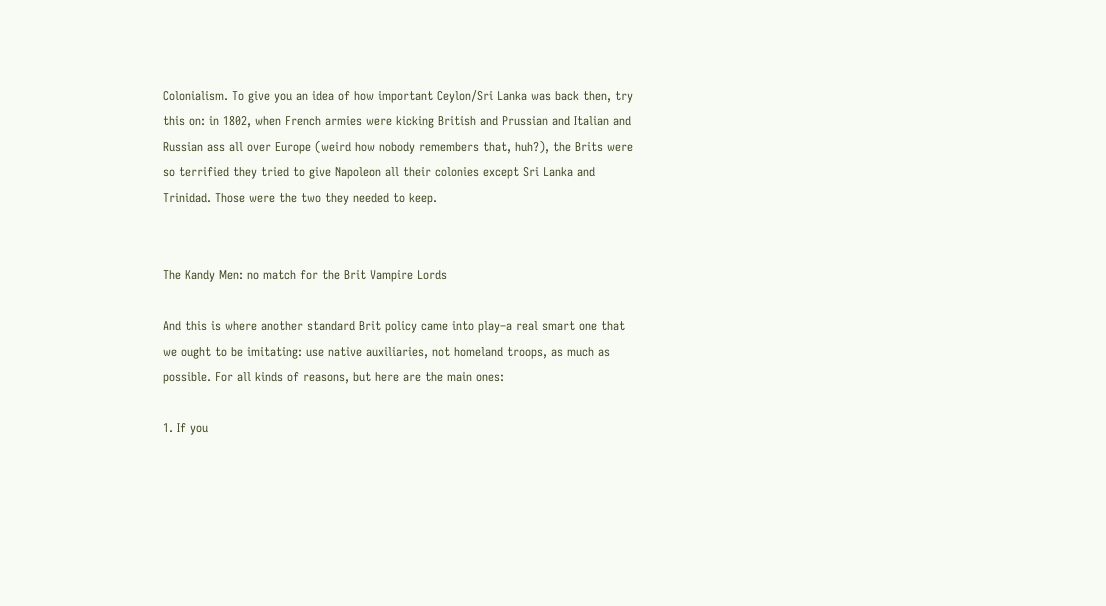Colonialism. To give you an idea of how important Ceylon/Sri Lanka was back then, try this on: in 1802, when French armies were kicking British and Prussian and Italian and Russian ass all over Europe (weird how nobody remembers that, huh?), the Brits were so terrified they tried to give Napoleon all their colonies except Sri Lanka and Trinidad. Those were the two they needed to keep.


The Kandy Men: no match for the Brit Vampire Lords

And this is where another standard Brit policy came into play–a real smart one that we ought to be imitating: use native auxiliaries, not homeland troops, as much as possible. For all kinds of reasons, but here are the main ones:

1. If you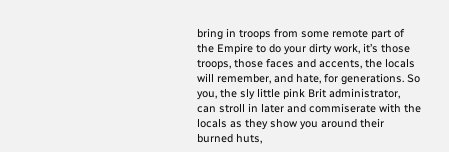bring in troops from some remote part of the Empire to do your dirty work, it’s those troops, those faces and accents, the locals will remember, and hate, for generations. So you, the sly little pink Brit administrator, can stroll in later and commiserate with the locals as they show you around their burned huts,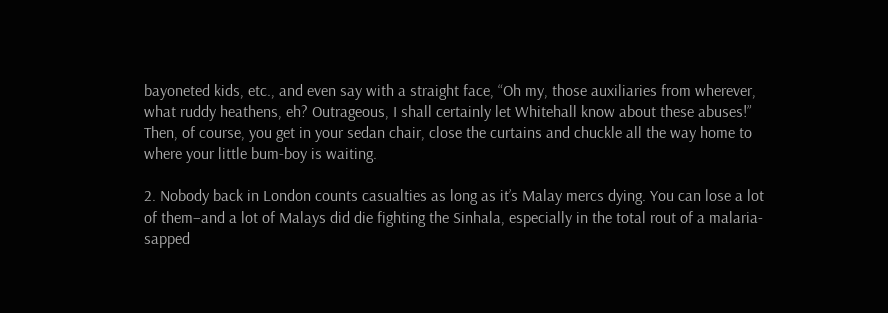bayoneted kids, etc., and even say with a straight face, “Oh my, those auxiliaries from wherever, what ruddy heathens, eh? Outrageous, I shall certainly let Whitehall know about these abuses!” Then, of course, you get in your sedan chair, close the curtains and chuckle all the way home to where your little bum-boy is waiting.

2. Nobody back in London counts casualties as long as it’s Malay mercs dying. You can lose a lot of them–and a lot of Malays did die fighting the Sinhala, especially in the total rout of a malaria-sapped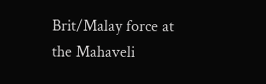Brit/Malay force at the Mahaveli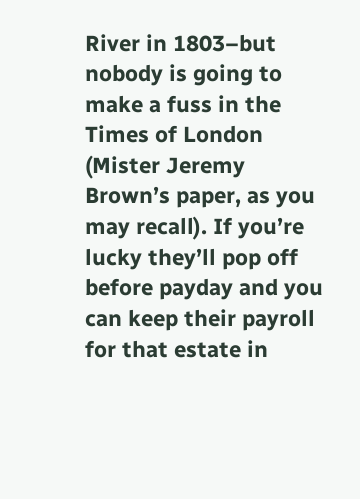River in 1803–but nobody is going to make a fuss in the Times of London (Mister Jeremy Brown’s paper, as you may recall). If you’re lucky they’ll pop off before payday and you can keep their payroll for that estate in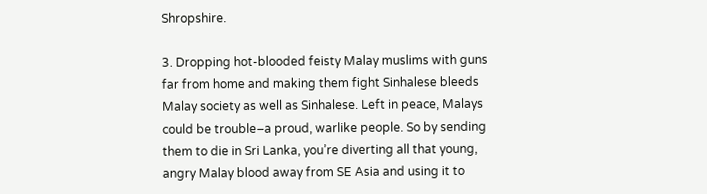Shropshire.

3. Dropping hot-blooded feisty Malay muslims with guns far from home and making them fight Sinhalese bleeds Malay society as well as Sinhalese. Left in peace, Malays could be trouble–a proud, warlike people. So by sending them to die in Sri Lanka, you’re diverting all that young, angry Malay blood away from SE Asia and using it to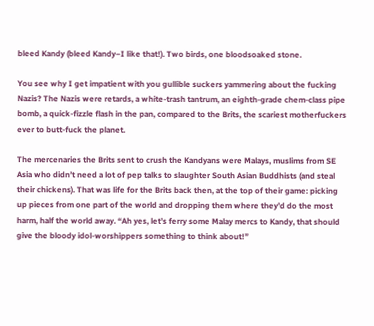bleed Kandy (bleed Kandy–I like that!). Two birds, one bloodsoaked stone.

You see why I get impatient with you gullible suckers yammering about the fucking Nazis? The Nazis were retards, a white-trash tantrum, an eighth-grade chem-class pipe bomb, a quick-fizzle flash in the pan, compared to the Brits, the scariest motherfuckers ever to butt-fuck the planet.

The mercenaries the Brits sent to crush the Kandyans were Malays, muslims from SE Asia who didn’t need a lot of pep talks to slaughter South Asian Buddhists (and steal their chickens). That was life for the Brits back then, at the top of their game: picking up pieces from one part of the world and dropping them where they’d do the most harm, half the world away. “Ah yes, let’s ferry some Malay mercs to Kandy, that should give the bloody idol-worshippers something to think about!”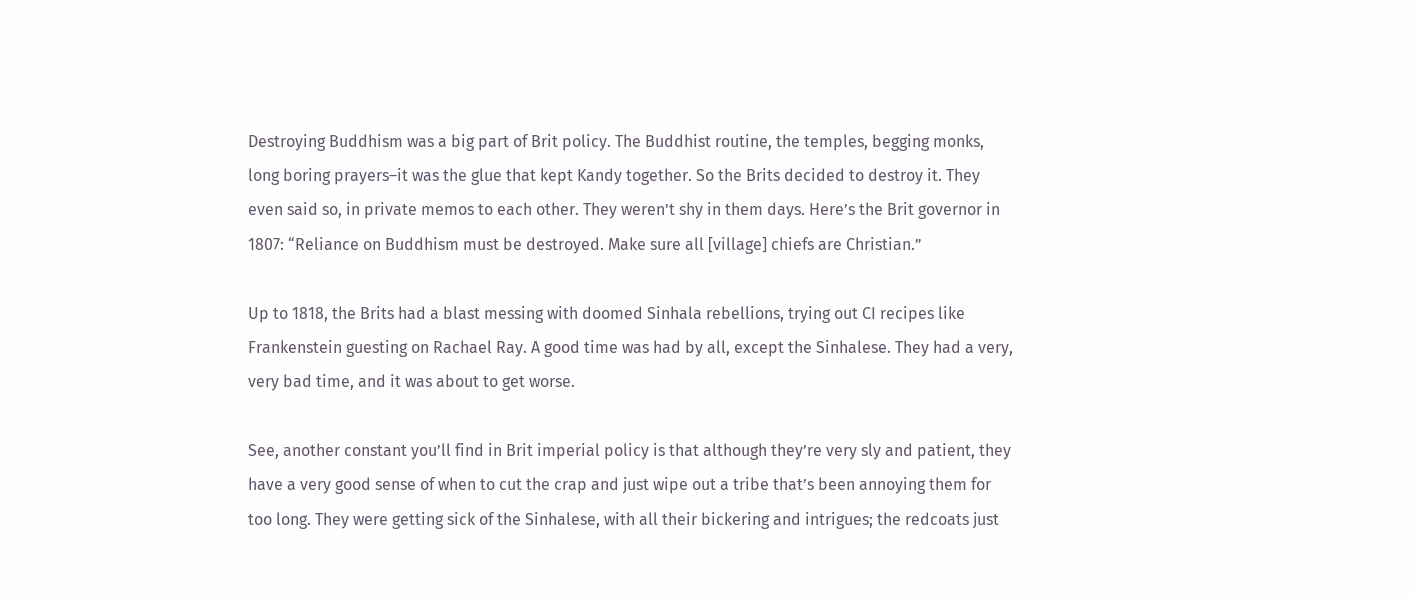Destroying Buddhism was a big part of Brit policy. The Buddhist routine, the temples, begging monks, long boring prayers–it was the glue that kept Kandy together. So the Brits decided to destroy it. They even said so, in private memos to each other. They weren’t shy in them days. Here’s the Brit governor in 1807: “Reliance on Buddhism must be destroyed. Make sure all [village] chiefs are Christian.”

Up to 1818, the Brits had a blast messing with doomed Sinhala rebellions, trying out CI recipes like Frankenstein guesting on Rachael Ray. A good time was had by all, except the Sinhalese. They had a very, very bad time, and it was about to get worse.

See, another constant you’ll find in Brit imperial policy is that although they’re very sly and patient, they have a very good sense of when to cut the crap and just wipe out a tribe that’s been annoying them for too long. They were getting sick of the Sinhalese, with all their bickering and intrigues; the redcoats just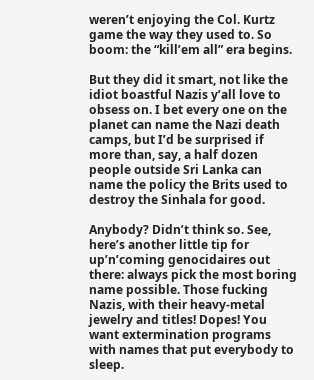weren’t enjoying the Col. Kurtz game the way they used to. So boom: the “kill’em all” era begins.

But they did it smart, not like the idiot boastful Nazis y’all love to obsess on. I bet every one on the planet can name the Nazi death camps, but I’d be surprised if more than, say, a half dozen people outside Sri Lanka can name the policy the Brits used to destroy the Sinhala for good.

Anybody? Didn’t think so. See, here’s another little tip for up’n’coming genocidaires out there: always pick the most boring name possible. Those fucking Nazis, with their heavy-metal jewelry and titles! Dopes! You want extermination programs with names that put everybody to sleep.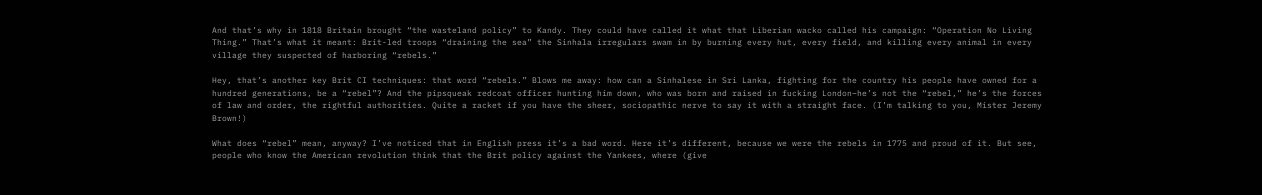And that’s why in 1818 Britain brought “the wasteland policy” to Kandy. They could have called it what that Liberian wacko called his campaign: “Operation No Living Thing.” That’s what it meant: Brit-led troops “draining the sea” the Sinhala irregulars swam in by burning every hut, every field, and killing every animal in every village they suspected of harboring “rebels.”

Hey, that’s another key Brit CI techniques: that word “rebels.” Blows me away: how can a Sinhalese in Sri Lanka, fighting for the country his people have owned for a hundred generations, be a “rebel”? And the pipsqueak redcoat officer hunting him down, who was born and raised in fucking London–he’s not the “rebel,” he’s the forces of law and order, the rightful authorities. Quite a racket if you have the sheer, sociopathic nerve to say it with a straight face. (I’m talking to you, Mister Jeremy Brown!)

What does “rebel” mean, anyway? I’ve noticed that in English press it’s a bad word. Here it’s different, because we were the rebels in 1775 and proud of it. But see, people who know the American revolution think that the Brit policy against the Yankees, where (give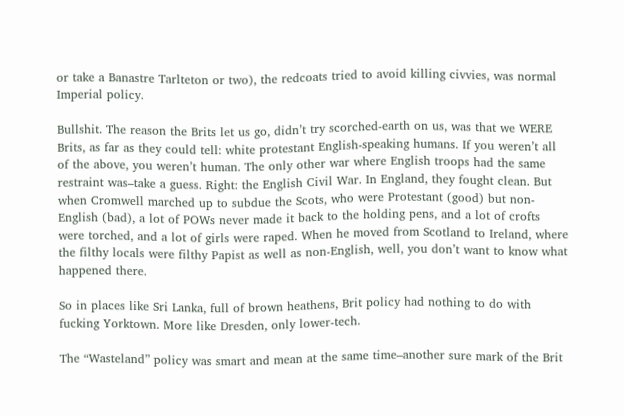or take a Banastre Tarlteton or two), the redcoats tried to avoid killing civvies, was normal Imperial policy.

Bullshit. The reason the Brits let us go, didn’t try scorched-earth on us, was that we WERE Brits, as far as they could tell: white protestant English-speaking humans. If you weren’t all of the above, you weren’t human. The only other war where English troops had the same restraint was–take a guess. Right: the English Civil War. In England, they fought clean. But when Cromwell marched up to subdue the Scots, who were Protestant (good) but non-English (bad), a lot of POWs never made it back to the holding pens, and a lot of crofts were torched, and a lot of girls were raped. When he moved from Scotland to Ireland, where the filthy locals were filthy Papist as well as non-English, well, you don’t want to know what happened there.

So in places like Sri Lanka, full of brown heathens, Brit policy had nothing to do with fucking Yorktown. More like Dresden, only lower-tech.

The “Wasteland” policy was smart and mean at the same time–another sure mark of the Brit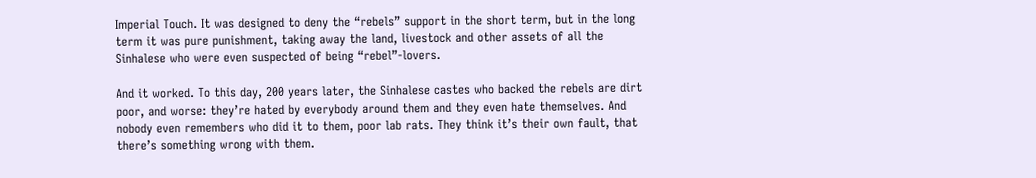Imperial Touch. It was designed to deny the “rebels” support in the short term, but in the long term it was pure punishment, taking away the land, livestock and other assets of all the Sinhalese who were even suspected of being “rebel”-lovers.

And it worked. To this day, 200 years later, the Sinhalese castes who backed the rebels are dirt poor, and worse: they’re hated by everybody around them and they even hate themselves. And nobody even remembers who did it to them, poor lab rats. They think it’s their own fault, that there’s something wrong with them.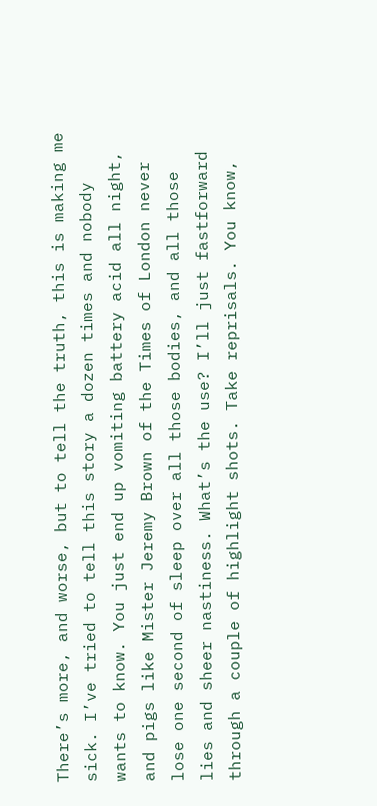There’s more, and worse, but to tell the truth, this is making me sick. I’ve tried to tell this story a dozen times and nobody wants to know. You just end up vomiting battery acid all night, and pigs like Mister Jeremy Brown of the Times of London never lose one second of sleep over all those bodies, and all those lies and sheer nastiness. What’s the use? I’ll just fastforward through a couple of highlight shots. Take reprisals. You know,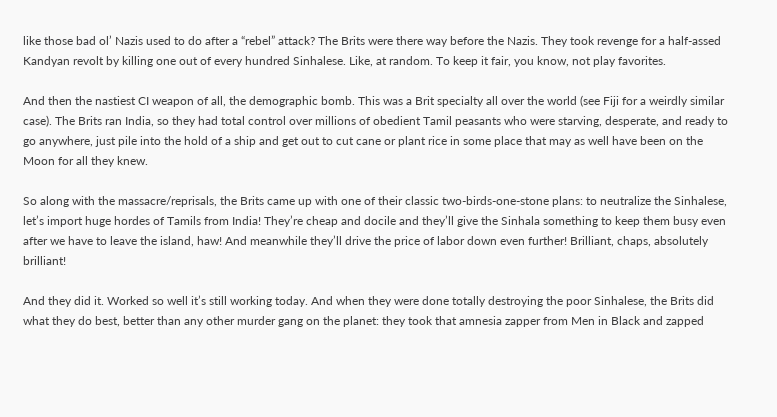like those bad ol’ Nazis used to do after a “rebel” attack? The Brits were there way before the Nazis. They took revenge for a half-assed Kandyan revolt by killing one out of every hundred Sinhalese. Like, at random. To keep it fair, you know, not play favorites.

And then the nastiest CI weapon of all, the demographic bomb. This was a Brit specialty all over the world (see Fiji for a weirdly similar case). The Brits ran India, so they had total control over millions of obedient Tamil peasants who were starving, desperate, and ready to go anywhere, just pile into the hold of a ship and get out to cut cane or plant rice in some place that may as well have been on the Moon for all they knew.

So along with the massacre/reprisals, the Brits came up with one of their classic two-birds-one-stone plans: to neutralize the Sinhalese, let’s import huge hordes of Tamils from India! They’re cheap and docile and they’ll give the Sinhala something to keep them busy even after we have to leave the island, haw! And meanwhile they’ll drive the price of labor down even further! Brilliant, chaps, absolutely brilliant!

And they did it. Worked so well it’s still working today. And when they were done totally destroying the poor Sinhalese, the Brits did what they do best, better than any other murder gang on the planet: they took that amnesia zapper from Men in Black and zapped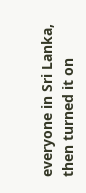everyone in Sri Lanka, then turned it on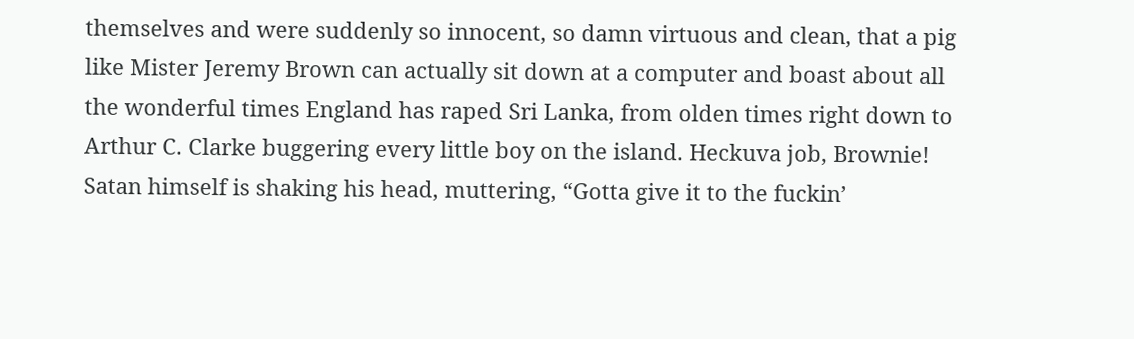themselves and were suddenly so innocent, so damn virtuous and clean, that a pig like Mister Jeremy Brown can actually sit down at a computer and boast about all the wonderful times England has raped Sri Lanka, from olden times right down to Arthur C. Clarke buggering every little boy on the island. Heckuva job, Brownie! Satan himself is shaking his head, muttering, “Gotta give it to the fuckin’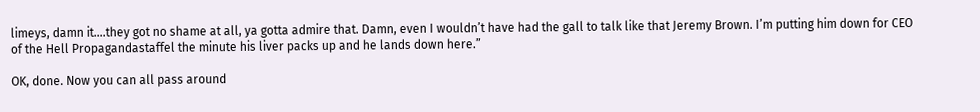limeys, damn it….they got no shame at all, ya gotta admire that. Damn, even I wouldn’t have had the gall to talk like that Jeremy Brown. I’m putting him down for CEO of the Hell Propagandastaffel the minute his liver packs up and he lands down here.”

OK, done. Now you can all pass around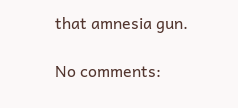that amnesia gun.

No comments: